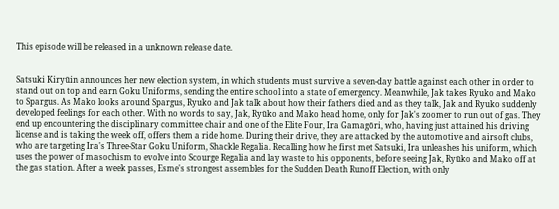This episode will be released in a unknown release date.


Satsuki Kiryūin announces her new election system, in which students must survive a seven-day battle against each other in order to stand out on top and earn Goku Uniforms, sending the entire school into a state of emergency. Meanwhile, Jak takes Ryuko and Mako to Spargus. As Mako looks around Spargus, Ryuko and Jak talk about how their fathers died and as they talk, Jak and Ryuko suddenly developed feelings for each other. With no words to say, Jak, Ryūko and Mako head home, only for Jak's zoomer to run out of gas. They end up encountering the disciplinary committee chair and one of the Elite Four, Ira Gamagōri, who, having just attained his driving license and is taking the week off, offers them a ride home. During their drive, they are attacked by the automotive and airsoft clubs, who are targeting Ira's Three-Star Goku Uniform, Shackle Regalia. Recalling how he first met Satsuki, Ira unleashes his uniform, which uses the power of masochism to evolve into Scourge Regalia and lay waste to his opponents, before seeing Jak, Ryūko and Mako off at the gas station. After a week passes, Esme's strongest assembles for the Sudden Death Runoff Election, with only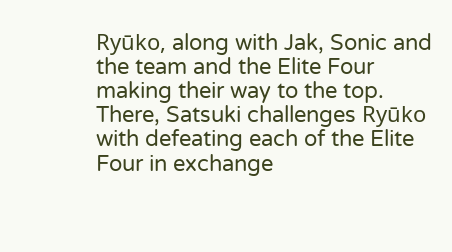Ryūko, along with Jak, Sonic and the team and the Elite Four making their way to the top. There, Satsuki challenges Ryūko with defeating each of the Elite Four in exchange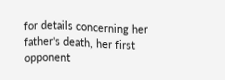for details concerning her father's death, her first opponent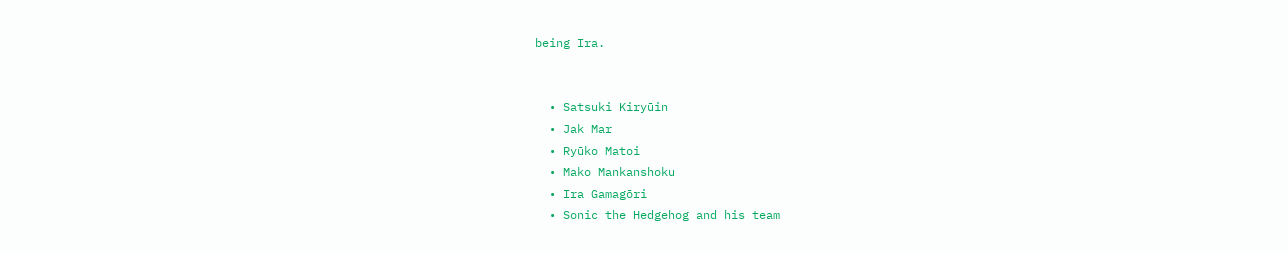being Ira.


  • Satsuki Kiryūin
  • Jak Mar
  • Ryūko Matoi
  • Mako Mankanshoku
  • Ira Gamagōri
  • Sonic the Hedgehog and his team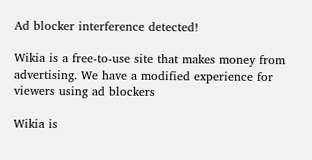Ad blocker interference detected!

Wikia is a free-to-use site that makes money from advertising. We have a modified experience for viewers using ad blockers

Wikia is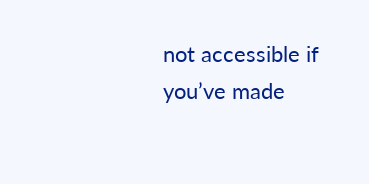not accessible if you’ve made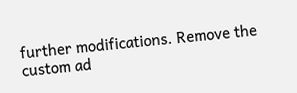further modifications. Remove the custom ad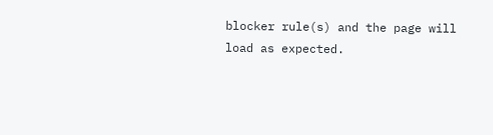blocker rule(s) and the page will load as expected.